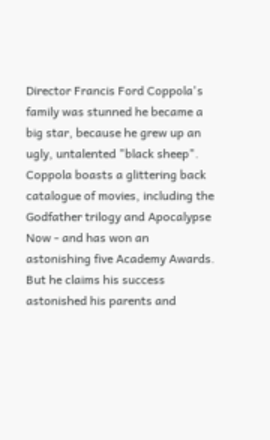Director Francis Ford Coppola's family was stunned he became a big star, because he grew up an ugly, untalented "black sheep". Coppola boasts a glittering back catalogue of movies, including the Godfather trilogy and Apocalypse Now - and has won an astonishing five Academy Awards. But he claims his success astonished his parents and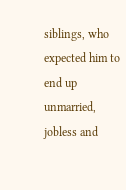siblings, who expected him to end up unmarried, jobless and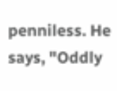penniless. He says, "Oddly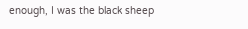enough, I was the black sheep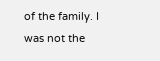of the family. I was not the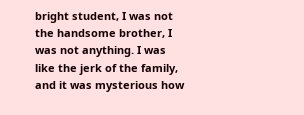bright student, I was not the handsome brother, I was not anything. I was like the jerk of the family, and it was mysterious how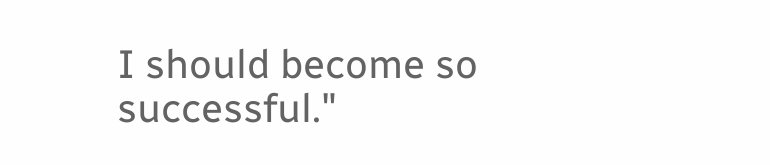I should become so successful."